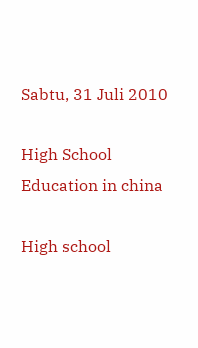Sabtu, 31 Juli 2010

High School Education in china

High school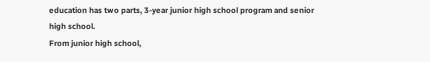education has two parts, 3-year junior high school program and senior high school.
From junior high school,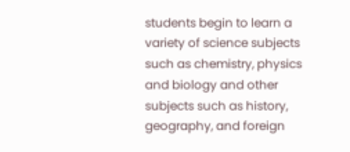students begin to learn a variety of science subjects such as chemistry, physics and biology and other subjects such as history, geography, and foreign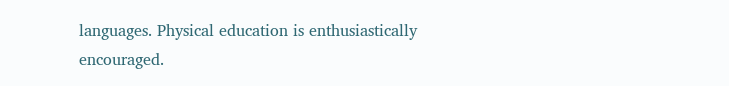languages. Physical education is enthusiastically encouraged.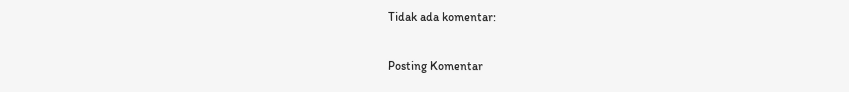Tidak ada komentar:

Posting Komentar